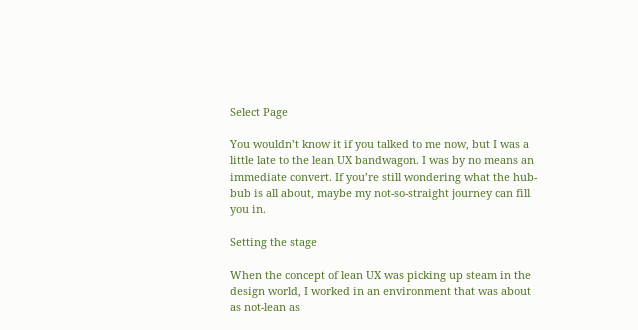Select Page

You wouldn’t know it if you talked to me now, but I was a little late to the lean UX bandwagon. I was by no means an immediate convert. If you’re still wondering what the hub-bub is all about, maybe my not-so-straight journey can fill you in.

Setting the stage

When the concept of lean UX was picking up steam in the design world, I worked in an environment that was about as not-lean as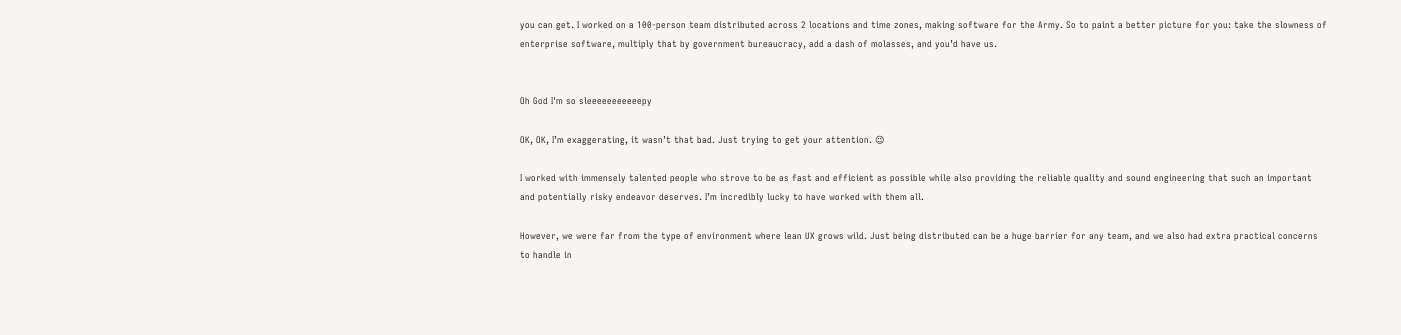you can get. I worked on a 100-person team distributed across 2 locations and time zones, making software for the Army. So to paint a better picture for you: take the slowness of enterprise software, multiply that by government bureaucracy, add a dash of molasses, and you’d have us.


Oh God I'm so sleeeeeeeeeeepy

OK, OK, I’m exaggerating, it wasn’t that bad. Just trying to get your attention. 😉

I worked with immensely talented people who strove to be as fast and efficient as possible while also providing the reliable quality and sound engineering that such an important and potentially risky endeavor deserves. I’m incredibly lucky to have worked with them all.

However, we were far from the type of environment where lean UX grows wild. Just being distributed can be a huge barrier for any team, and we also had extra practical concerns to handle in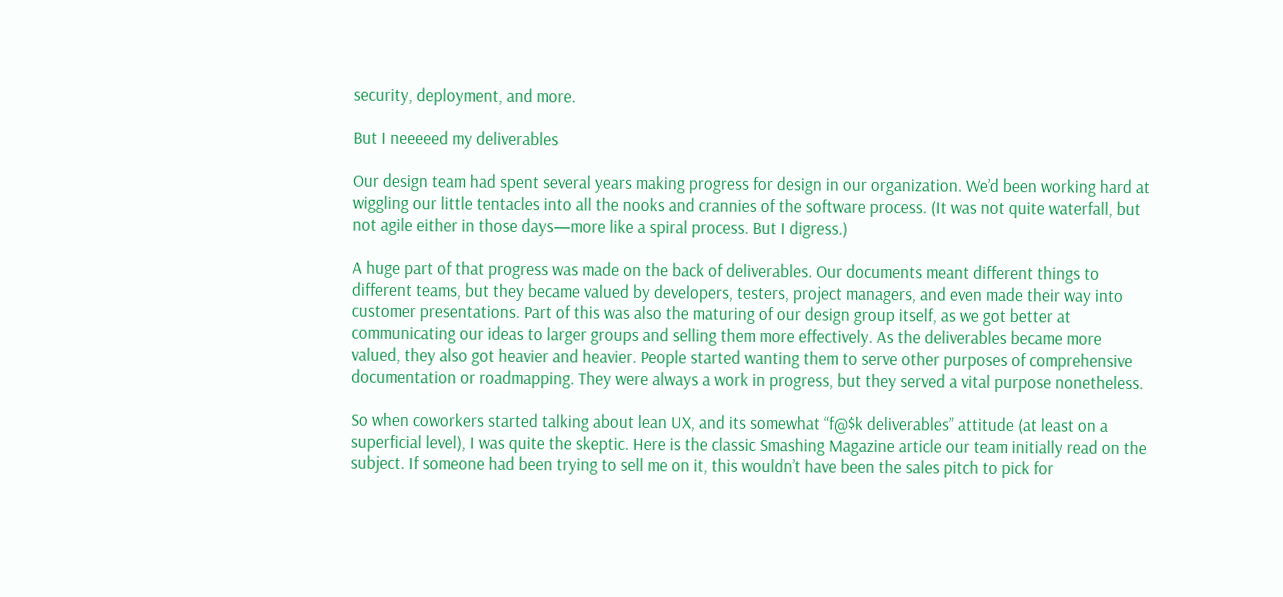security, deployment, and more.

But I neeeeed my deliverables

Our design team had spent several years making progress for design in our organization. We’d been working hard at wiggling our little tentacles into all the nooks and crannies of the software process. (It was not quite waterfall, but not agile either in those days—more like a spiral process. But I digress.)

A huge part of that progress was made on the back of deliverables. Our documents meant different things to different teams, but they became valued by developers, testers, project managers, and even made their way into customer presentations. Part of this was also the maturing of our design group itself, as we got better at communicating our ideas to larger groups and selling them more effectively. As the deliverables became more valued, they also got heavier and heavier. People started wanting them to serve other purposes of comprehensive documentation or roadmapping. They were always a work in progress, but they served a vital purpose nonetheless.

So when coworkers started talking about lean UX, and its somewhat “f@$k deliverables” attitude (at least on a superficial level), I was quite the skeptic. Here is the classic Smashing Magazine article our team initially read on the subject. If someone had been trying to sell me on it, this wouldn’t have been the sales pitch to pick for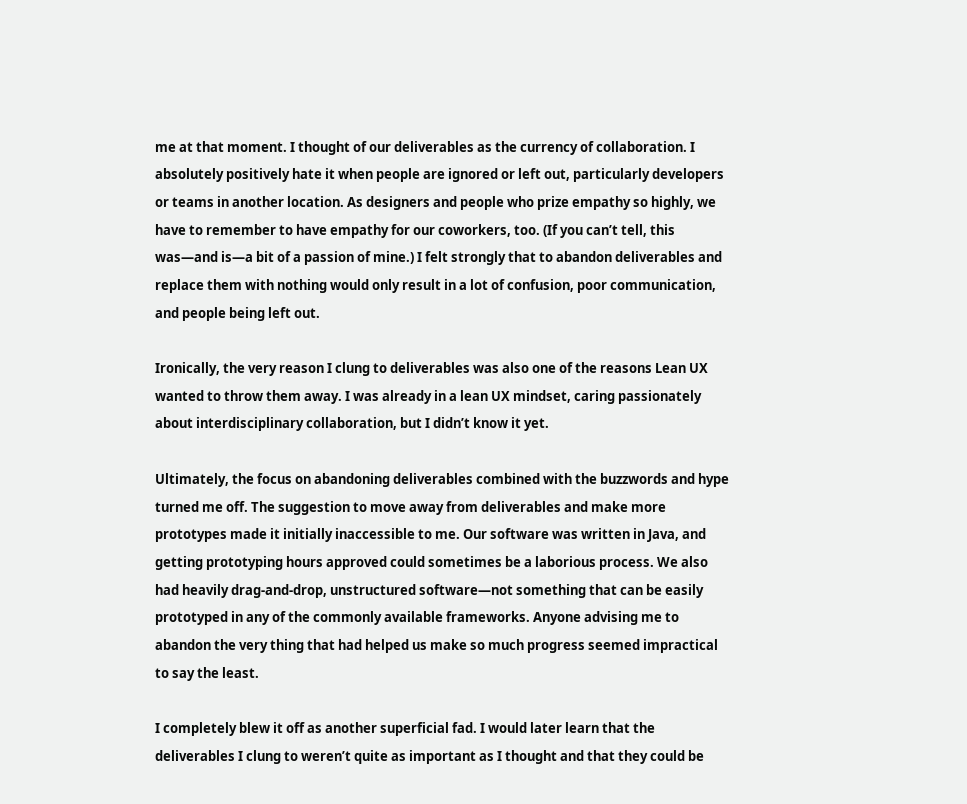me at that moment. I thought of our deliverables as the currency of collaboration. I absolutely positively hate it when people are ignored or left out, particularly developers or teams in another location. As designers and people who prize empathy so highly, we have to remember to have empathy for our coworkers, too. (If you can’t tell, this was—and is—a bit of a passion of mine.) I felt strongly that to abandon deliverables and replace them with nothing would only result in a lot of confusion, poor communication, and people being left out.

Ironically, the very reason I clung to deliverables was also one of the reasons Lean UX wanted to throw them away. I was already in a lean UX mindset, caring passionately about interdisciplinary collaboration, but I didn’t know it yet.

Ultimately, the focus on abandoning deliverables combined with the buzzwords and hype turned me off. The suggestion to move away from deliverables and make more prototypes made it initially inaccessible to me. Our software was written in Java, and getting prototyping hours approved could sometimes be a laborious process. We also had heavily drag-and-drop, unstructured software—not something that can be easily prototyped in any of the commonly available frameworks. Anyone advising me to abandon the very thing that had helped us make so much progress seemed impractical to say the least.

I completely blew it off as another superficial fad. I would later learn that the deliverables I clung to weren’t quite as important as I thought and that they could be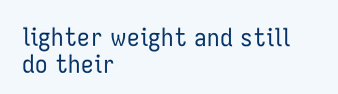lighter weight and still do their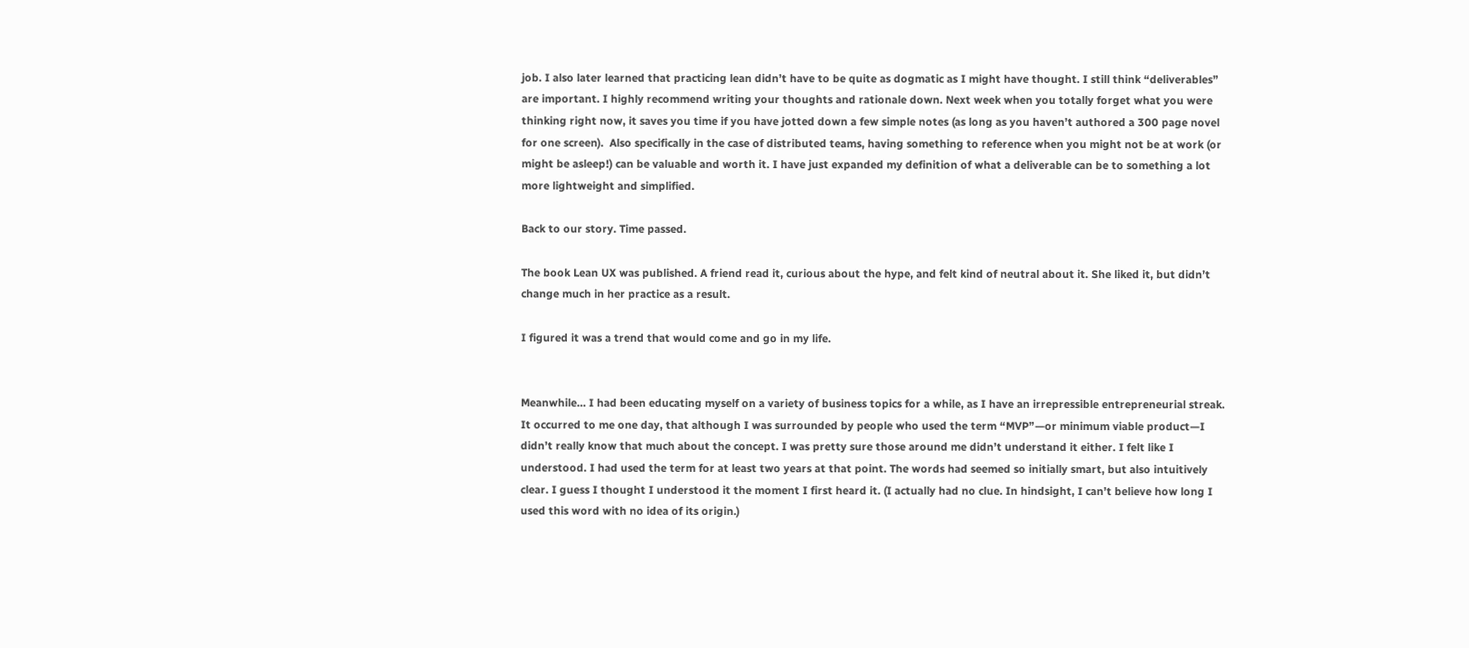job. I also later learned that practicing lean didn’t have to be quite as dogmatic as I might have thought. I still think “deliverables” are important. I highly recommend writing your thoughts and rationale down. Next week when you totally forget what you were thinking right now, it saves you time if you have jotted down a few simple notes (as long as you haven’t authored a 300 page novel for one screen).  Also specifically in the case of distributed teams, having something to reference when you might not be at work (or might be asleep!) can be valuable and worth it. I have just expanded my definition of what a deliverable can be to something a lot more lightweight and simplified.

Back to our story. Time passed.

The book Lean UX was published. A friend read it, curious about the hype, and felt kind of neutral about it. She liked it, but didn’t change much in her practice as a result.

I figured it was a trend that would come and go in my life.


Meanwhile… I had been educating myself on a variety of business topics for a while, as I have an irrepressible entrepreneurial streak. It occurred to me one day, that although I was surrounded by people who used the term “MVP”—or minimum viable product—I didn’t really know that much about the concept. I was pretty sure those around me didn’t understand it either. I felt like I understood. I had used the term for at least two years at that point. The words had seemed so initially smart, but also intuitively clear. I guess I thought I understood it the moment I first heard it. (I actually had no clue. In hindsight, I can’t believe how long I used this word with no idea of its origin.)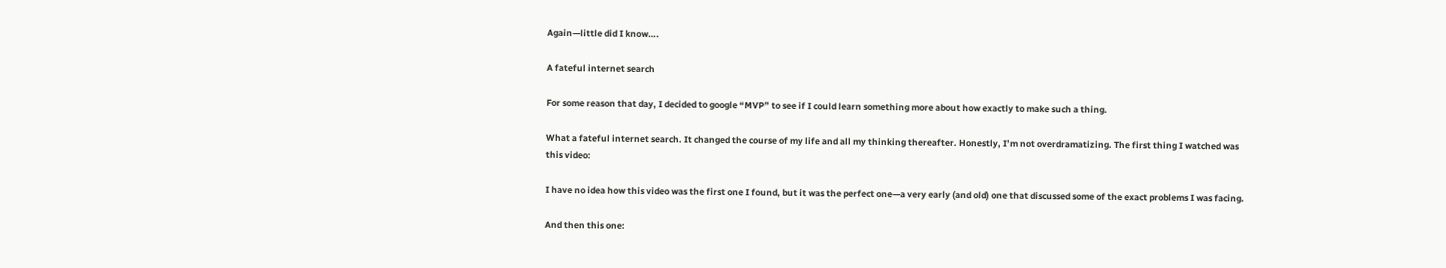Again—little did I know….

A fateful internet search

For some reason that day, I decided to google “MVP” to see if I could learn something more about how exactly to make such a thing.

What a fateful internet search. It changed the course of my life and all my thinking thereafter. Honestly, I’m not overdramatizing. The first thing I watched was this video:

I have no idea how this video was the first one I found, but it was the perfect one—a very early (and old) one that discussed some of the exact problems I was facing.

And then this one: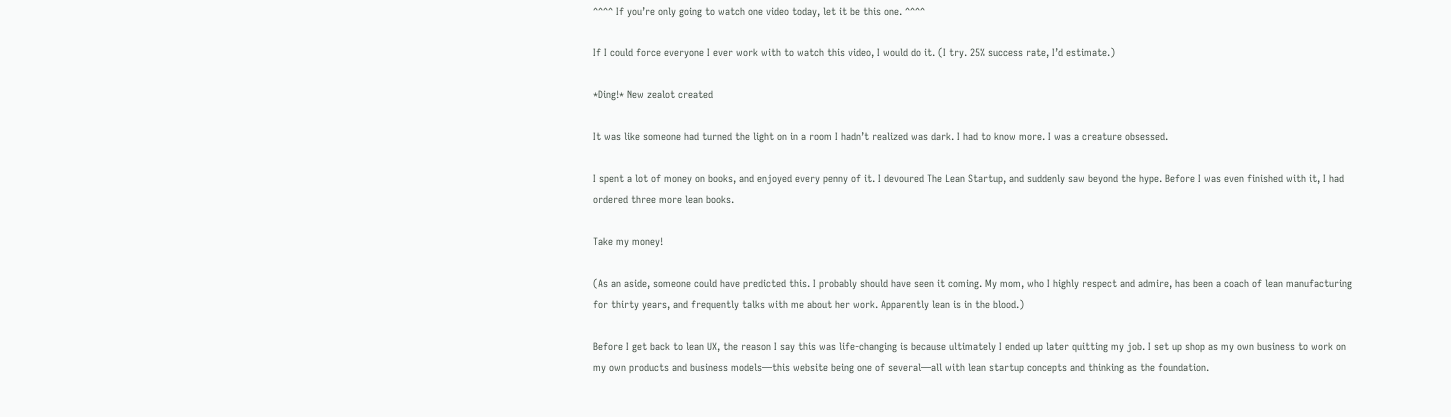^^^^ If you’re only going to watch one video today, let it be this one. ^^^^

If I could force everyone I ever work with to watch this video, I would do it. (I try. 25% success rate, I’d estimate.)

*Ding!* New zealot created

It was like someone had turned the light on in a room I hadn’t realized was dark. I had to know more. I was a creature obsessed.

I spent a lot of money on books, and enjoyed every penny of it. I devoured The Lean Startup, and suddenly saw beyond the hype. Before I was even finished with it, I had ordered three more lean books.

Take my money!

(As an aside, someone could have predicted this. I probably should have seen it coming. My mom, who I highly respect and admire, has been a coach of lean manufacturing for thirty years, and frequently talks with me about her work. Apparently lean is in the blood.)

Before I get back to lean UX, the reason I say this was life-changing is because ultimately I ended up later quitting my job. I set up shop as my own business to work on my own products and business models—this website being one of several—all with lean startup concepts and thinking as the foundation.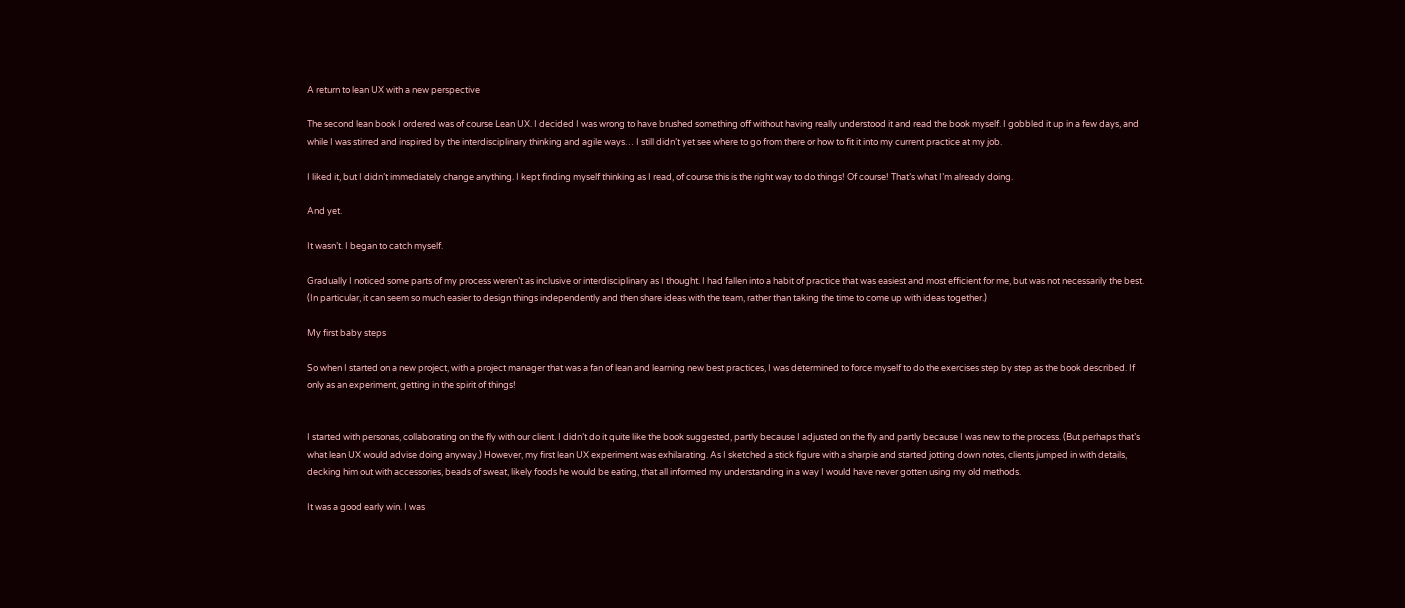A return to lean UX with a new perspective

The second lean book I ordered was of course Lean UX. I decided I was wrong to have brushed something off without having really understood it and read the book myself. I gobbled it up in a few days, and while I was stirred and inspired by the interdisciplinary thinking and agile ways… I still didn’t yet see where to go from there or how to fit it into my current practice at my job.

I liked it, but I didn’t immediately change anything. I kept finding myself thinking as I read, of course this is the right way to do things! Of course! That’s what I’m already doing.

And yet.

It wasn’t. I began to catch myself.

Gradually I noticed some parts of my process weren’t as inclusive or interdisciplinary as I thought. I had fallen into a habit of practice that was easiest and most efficient for me, but was not necessarily the best. (In particular, it can seem so much easier to design things independently and then share ideas with the team, rather than taking the time to come up with ideas together.)

My first baby steps

So when I started on a new project, with a project manager that was a fan of lean and learning new best practices, I was determined to force myself to do the exercises step by step as the book described. If only as an experiment, getting in the spirit of things!


I started with personas, collaborating on the fly with our client. I didn’t do it quite like the book suggested, partly because I adjusted on the fly and partly because I was new to the process. (But perhaps that’s what lean UX would advise doing anyway.) However, my first lean UX experiment was exhilarating. As I sketched a stick figure with a sharpie and started jotting down notes, clients jumped in with details, decking him out with accessories, beads of sweat, likely foods he would be eating, that all informed my understanding in a way I would have never gotten using my old methods.

It was a good early win. I was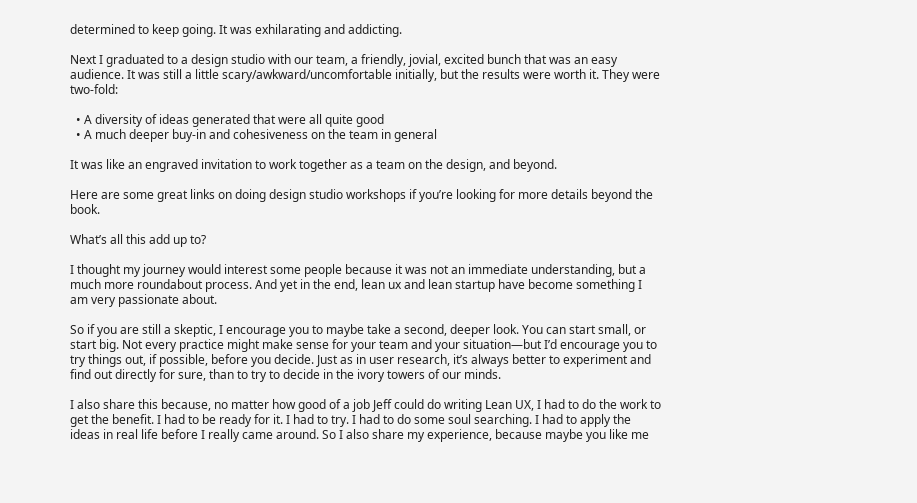determined to keep going. It was exhilarating and addicting.

Next I graduated to a design studio with our team, a friendly, jovial, excited bunch that was an easy audience. It was still a little scary/awkward/uncomfortable initially, but the results were worth it. They were two-fold:

  • A diversity of ideas generated that were all quite good
  • A much deeper buy-in and cohesiveness on the team in general

It was like an engraved invitation to work together as a team on the design, and beyond.

Here are some great links on doing design studio workshops if you’re looking for more details beyond the book.

What’s all this add up to?

I thought my journey would interest some people because it was not an immediate understanding, but a much more roundabout process. And yet in the end, lean ux and lean startup have become something I am very passionate about.

So if you are still a skeptic, I encourage you to maybe take a second, deeper look. You can start small, or start big. Not every practice might make sense for your team and your situation—but I’d encourage you to try things out, if possible, before you decide. Just as in user research, it’s always better to experiment and find out directly for sure, than to try to decide in the ivory towers of our minds.

I also share this because, no matter how good of a job Jeff could do writing Lean UX, I had to do the work to get the benefit. I had to be ready for it. I had to try. I had to do some soul searching. I had to apply the ideas in real life before I really came around. So I also share my experience, because maybe you like me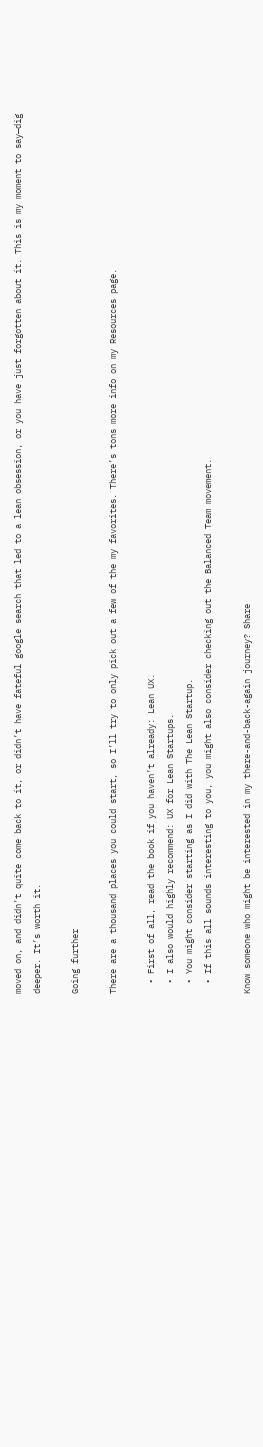moved on, and didn’t quite come back to it, or didn’t have fateful google search that led to a lean obsession, or you have just forgotten about it. This is my moment to say—dig deeper. It’s worth it.

Going further

There are a thousand places you could start, so I’ll try to only pick out a few of the my favorites. There’s tons more info on my Resources page.

  • First of all, read the book if you haven’t already: Lean UX.
  • I also would highly recommend: UX for Lean Startups.
  • You might consider starting as I did with The Lean Startup.
  • If this all sounds interesting to you, you might also consider checking out the Balanced Team movement.

Know someone who might be interested in my there-and-back-again journey? Share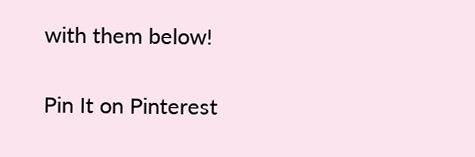with them below!

Pin It on Pinterest